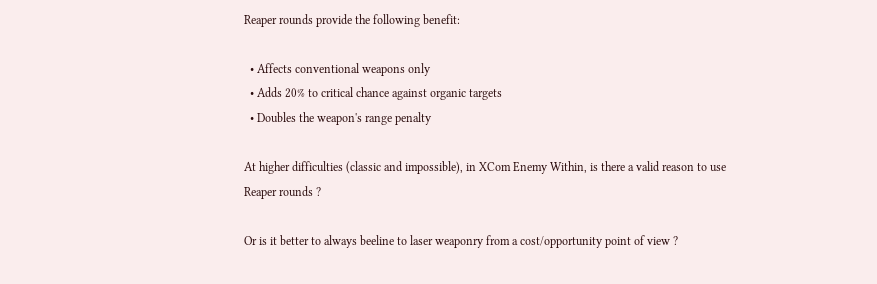Reaper rounds provide the following benefit:

  • Affects conventional weapons only
  • Adds 20% to critical chance against organic targets
  • Doubles the weapon's range penalty

At higher difficulties (classic and impossible), in XCom Enemy Within, is there a valid reason to use Reaper rounds ?

Or is it better to always beeline to laser weaponry from a cost/opportunity point of view ?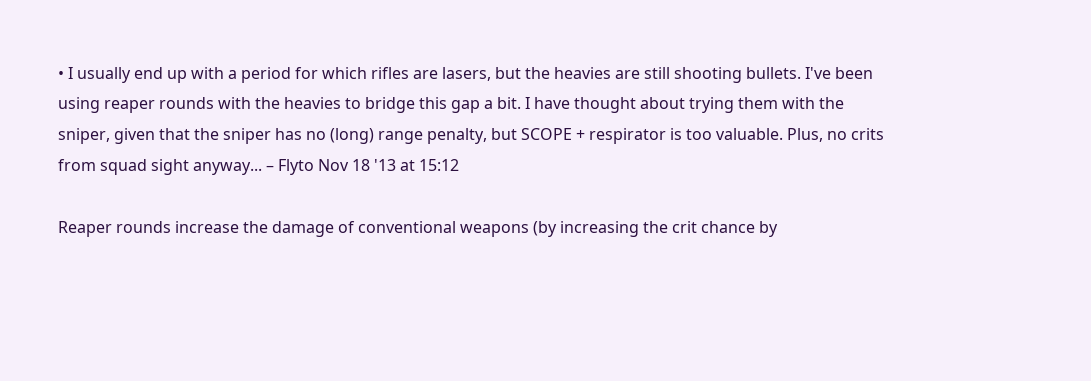• I usually end up with a period for which rifles are lasers, but the heavies are still shooting bullets. I've been using reaper rounds with the heavies to bridge this gap a bit. I have thought about trying them with the sniper, given that the sniper has no (long) range penalty, but SCOPE + respirator is too valuable. Plus, no crits from squad sight anyway... – Flyto Nov 18 '13 at 15:12

Reaper rounds increase the damage of conventional weapons (by increasing the crit chance by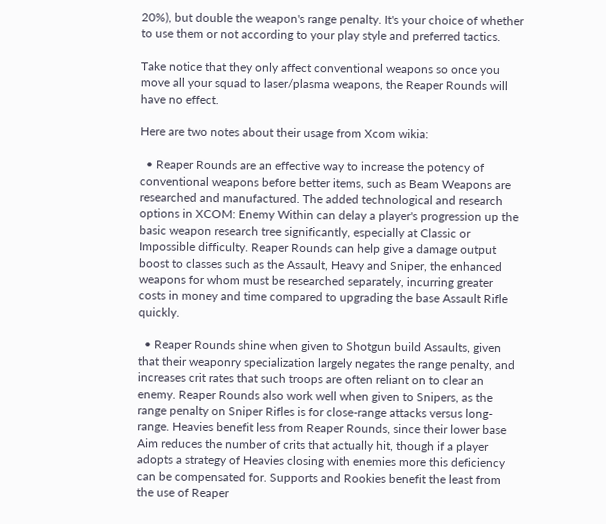20%), but double the weapon's range penalty. It's your choice of whether to use them or not according to your play style and preferred tactics.

Take notice that they only affect conventional weapons so once you move all your squad to laser/plasma weapons, the Reaper Rounds will have no effect.

Here are two notes about their usage from Xcom wikia:

  • Reaper Rounds are an effective way to increase the potency of conventional weapons before better items, such as Beam Weapons are researched and manufactured. The added technological and research options in XCOM: Enemy Within can delay a player's progression up the basic weapon research tree significantly, especially at Classic or Impossible difficulty. Reaper Rounds can help give a damage output boost to classes such as the Assault, Heavy and Sniper, the enhanced weapons for whom must be researched separately, incurring greater costs in money and time compared to upgrading the base Assault Rifle quickly.

  • Reaper Rounds shine when given to Shotgun build Assaults, given that their weaponry specialization largely negates the range penalty, and increases crit rates that such troops are often reliant on to clear an enemy. Reaper Rounds also work well when given to Snipers, as the range penalty on Sniper Rifles is for close-range attacks versus long-range. Heavies benefit less from Reaper Rounds, since their lower base Aim reduces the number of crits that actually hit, though if a player adopts a strategy of Heavies closing with enemies more this deficiency can be compensated for. Supports and Rookies benefit the least from the use of Reaper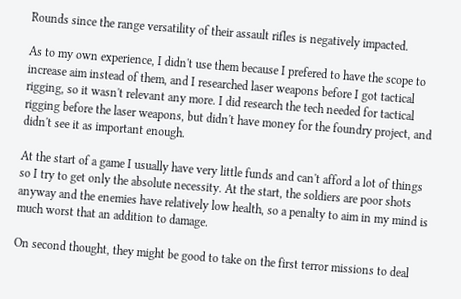Rounds since the range versatility of their assault rifles is negatively impacted.

As to my own experience, I didn't use them because I prefered to have the scope to increase aim instead of them, and I researched laser weapons before I got tactical rigging, so it wasn't relevant any more. I did research the tech needed for tactical rigging before the laser weapons, but didn't have money for the foundry project, and didn't see it as important enough.

At the start of a game I usually have very little funds and can't afford a lot of things so I try to get only the absolute necessity. At the start, the soldiers are poor shots anyway and the enemies have relatively low health, so a penalty to aim in my mind is much worst that an addition to damage.

On second thought, they might be good to take on the first terror missions to deal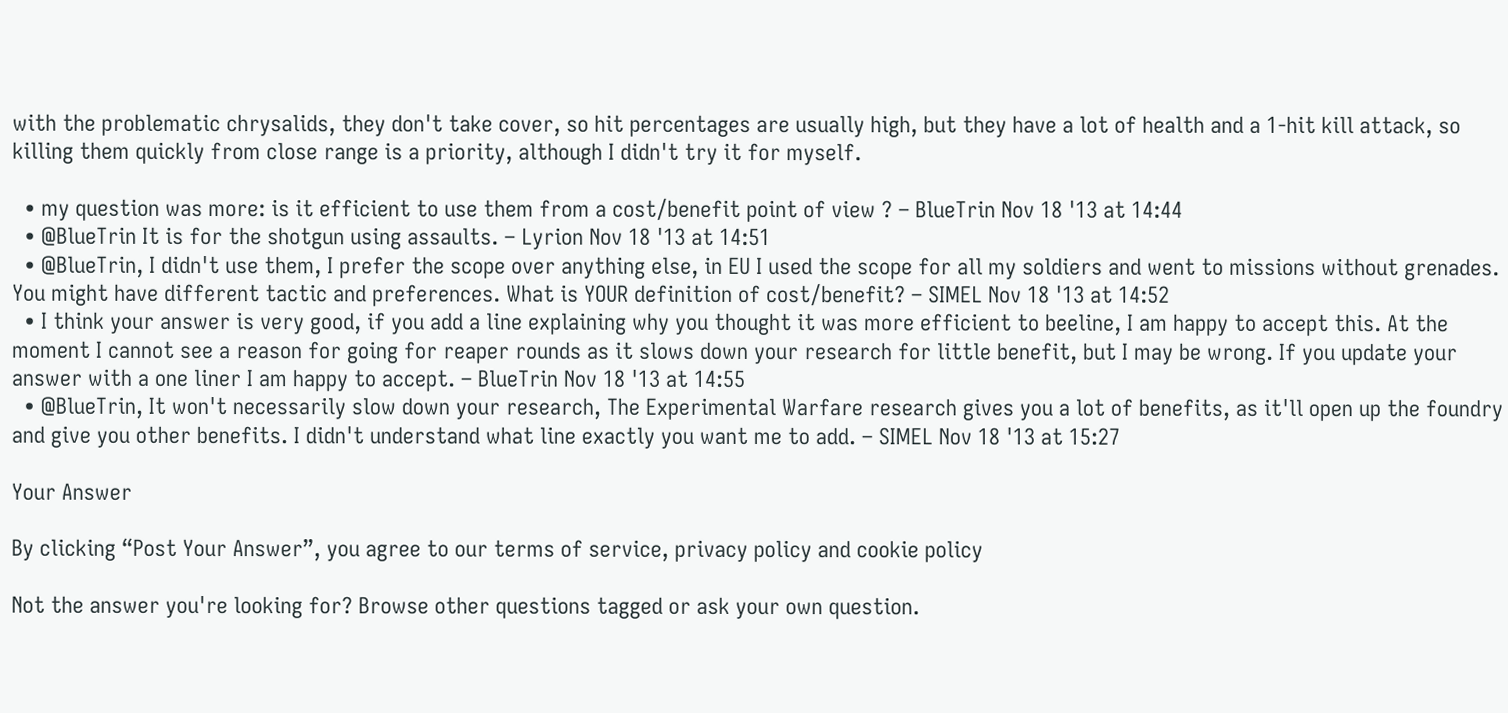with the problematic chrysalids, they don't take cover, so hit percentages are usually high, but they have a lot of health and a 1-hit kill attack, so killing them quickly from close range is a priority, although I didn't try it for myself.

  • my question was more: is it efficient to use them from a cost/benefit point of view ? – BlueTrin Nov 18 '13 at 14:44
  • @BlueTrin It is for the shotgun using assaults. – Lyrion Nov 18 '13 at 14:51
  • @BlueTrin, I didn't use them, I prefer the scope over anything else, in EU I used the scope for all my soldiers and went to missions without grenades. You might have different tactic and preferences. What is YOUR definition of cost/benefit? – SIMEL Nov 18 '13 at 14:52
  • I think your answer is very good, if you add a line explaining why you thought it was more efficient to beeline, I am happy to accept this. At the moment I cannot see a reason for going for reaper rounds as it slows down your research for little benefit, but I may be wrong. If you update your answer with a one liner I am happy to accept. – BlueTrin Nov 18 '13 at 14:55
  • @BlueTrin, It won't necessarily slow down your research, The Experimental Warfare research gives you a lot of benefits, as it'll open up the foundry and give you other benefits. I didn't understand what line exactly you want me to add. – SIMEL Nov 18 '13 at 15:27

Your Answer

By clicking “Post Your Answer”, you agree to our terms of service, privacy policy and cookie policy

Not the answer you're looking for? Browse other questions tagged or ask your own question.